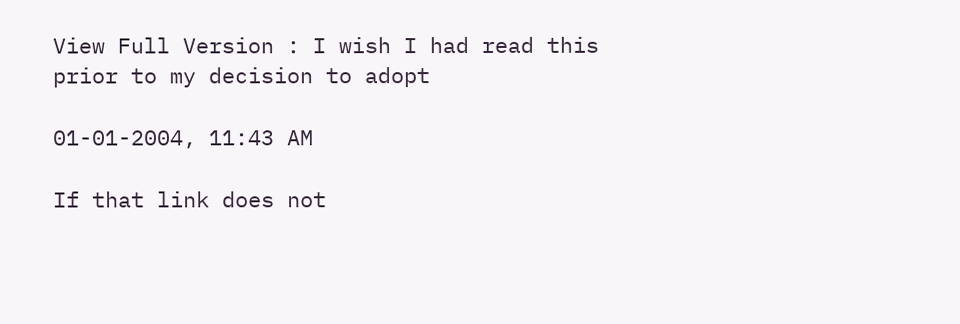View Full Version : I wish I had read this prior to my decision to adopt

01-01-2004, 11:43 AM

If that link does not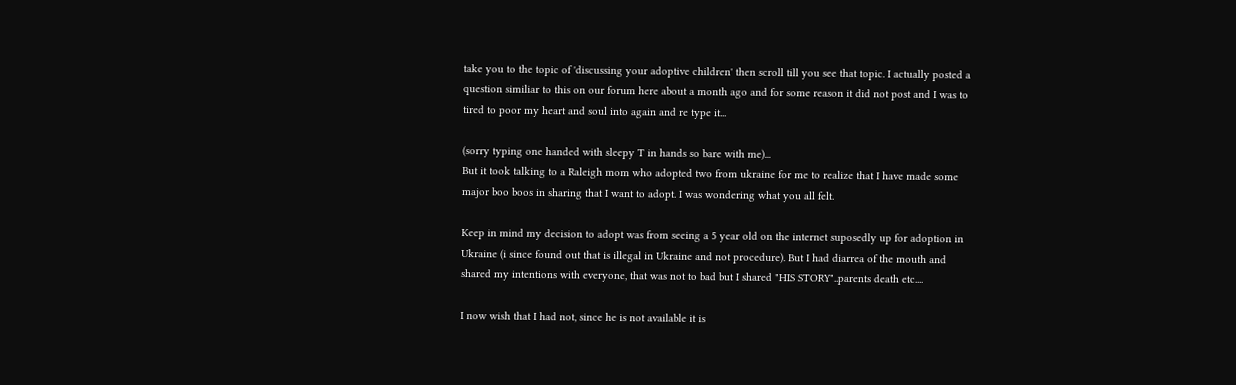take you to the topic of 'discussing your adoptive children' then scroll till you see that topic. I actually posted a question similiar to this on our forum here about a month ago and for some reason it did not post and I was to tired to poor my heart and soul into again and re type it...

(sorry typing one handed with sleepy T in hands so bare with me)...
But it took talking to a Raleigh mom who adopted two from ukraine for me to realize that I have made some major boo boos in sharing that I want to adopt. I was wondering what you all felt.

Keep in mind my decision to adopt was from seeing a 5 year old on the internet suposedly up for adoption in Ukraine (i since found out that is illegal in Ukraine and not procedure). But I had diarrea of the mouth and shared my intentions with everyone, that was not to bad but I shared "HIS STORY"..parents death etc....

I now wish that I had not, since he is not available it is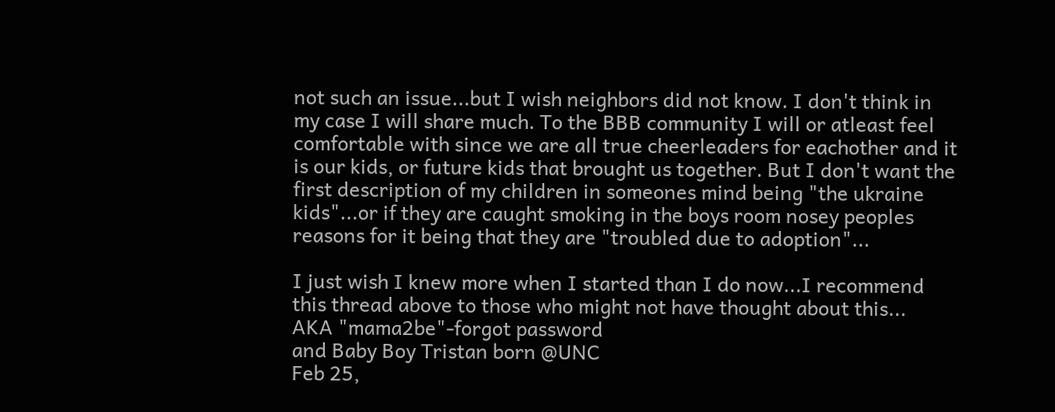not such an issue...but I wish neighbors did not know. I don't think in my case I will share much. To the BBB community I will or atleast feel comfortable with since we are all true cheerleaders for eachother and it is our kids, or future kids that brought us together. But I don't want the first description of my children in someones mind being "the ukraine kids"...or if they are caught smoking in the boys room nosey peoples reasons for it being that they are "troubled due to adoption"...

I just wish I knew more when I started than I do now...I recommend this thread above to those who might not have thought about this...
AKA "mama2be"-forgot password
and Baby Boy Tristan born @UNC
Feb 25,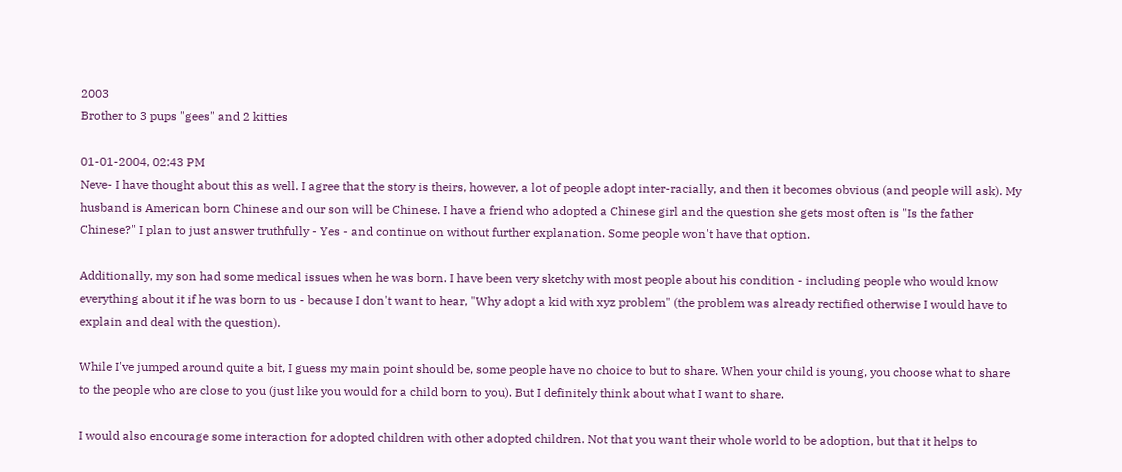2003
Brother to 3 pups "gees" and 2 kitties

01-01-2004, 02:43 PM
Neve- I have thought about this as well. I agree that the story is theirs, however, a lot of people adopt inter-racially, and then it becomes obvious (and people will ask). My husband is American born Chinese and our son will be Chinese. I have a friend who adopted a Chinese girl and the question she gets most often is "Is the father Chinese?" I plan to just answer truthfully - Yes - and continue on without further explanation. Some people won't have that option.

Additionally, my son had some medical issues when he was born. I have been very sketchy with most people about his condition - including people who would know everything about it if he was born to us - because I don't want to hear, "Why adopt a kid with xyz problem" (the problem was already rectified otherwise I would have to explain and deal with the question).

While I've jumped around quite a bit, I guess my main point should be, some people have no choice to but to share. When your child is young, you choose what to share to the people who are close to you (just like you would for a child born to you). But I definitely think about what I want to share.

I would also encourage some interaction for adopted children with other adopted children. Not that you want their whole world to be adoption, but that it helps to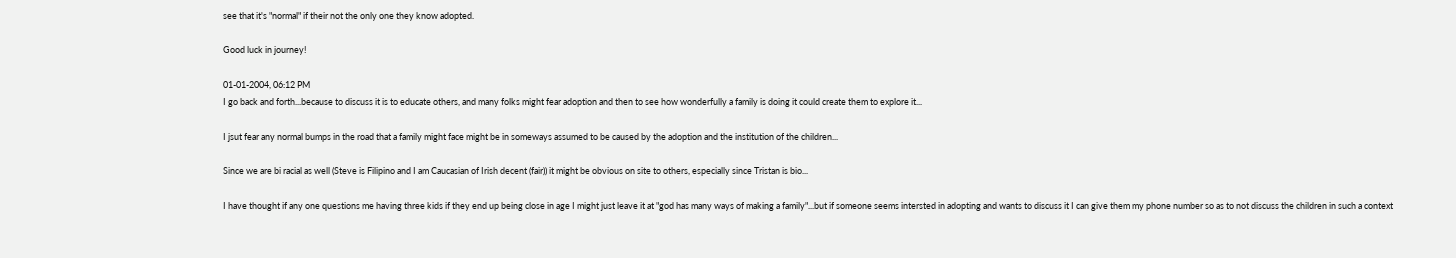see that it's "normal" if their not the only one they know adopted.

Good luck in journey!

01-01-2004, 06:12 PM
I go back and forth...because to discuss it is to educate others, and many folks might fear adoption and then to see how wonderfully a family is doing it could create them to explore it...

I jsut fear any normal bumps in the road that a family might face might be in someways assumed to be caused by the adoption and the institution of the children...

Since we are bi racial as well (Steve is Filipino and I am Caucasian of Irish decent (fair)) it might be obvious on site to others, especially since Tristan is bio...

I have thought if any one questions me having three kids if they end up being close in age I might just leave it at "god has many ways of making a family"...but if someone seems intersted in adopting and wants to discuss it I can give them my phone number so as to not discuss the children in such a context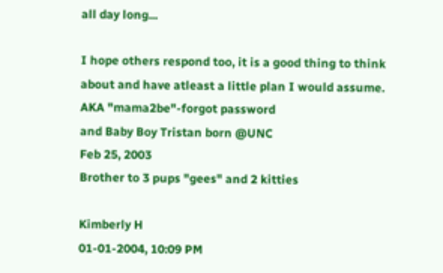all day long...

I hope others respond too, it is a good thing to think about and have atleast a little plan I would assume.
AKA "mama2be"-forgot password
and Baby Boy Tristan born @UNC
Feb 25, 2003
Brother to 3 pups "gees" and 2 kitties

Kimberly H
01-01-2004, 10:09 PM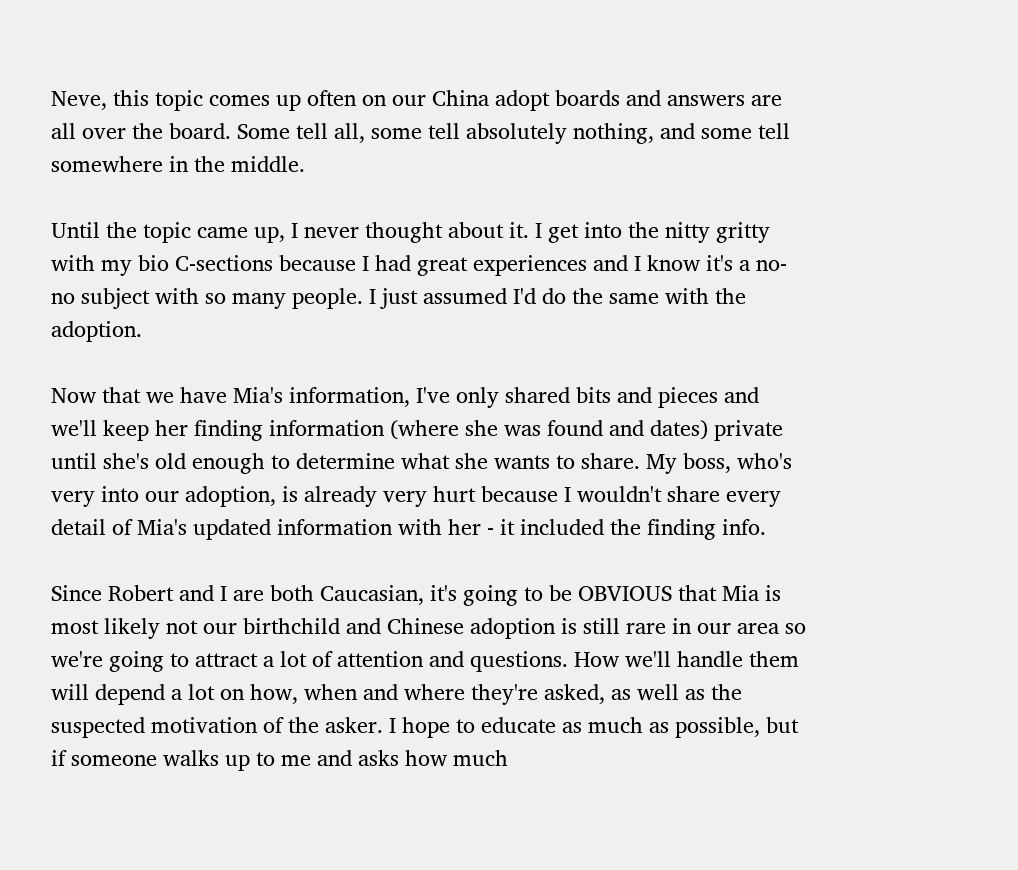Neve, this topic comes up often on our China adopt boards and answers are all over the board. Some tell all, some tell absolutely nothing, and some tell somewhere in the middle.

Until the topic came up, I never thought about it. I get into the nitty gritty with my bio C-sections because I had great experiences and I know it's a no-no subject with so many people. I just assumed I'd do the same with the adoption.

Now that we have Mia's information, I've only shared bits and pieces and we'll keep her finding information (where she was found and dates) private until she's old enough to determine what she wants to share. My boss, who's very into our adoption, is already very hurt because I wouldn't share every detail of Mia's updated information with her - it included the finding info.

Since Robert and I are both Caucasian, it's going to be OBVIOUS that Mia is most likely not our birthchild and Chinese adoption is still rare in our area so we're going to attract a lot of attention and questions. How we'll handle them will depend a lot on how, when and where they're asked, as well as the suspected motivation of the asker. I hope to educate as much as possible, but if someone walks up to me and asks how much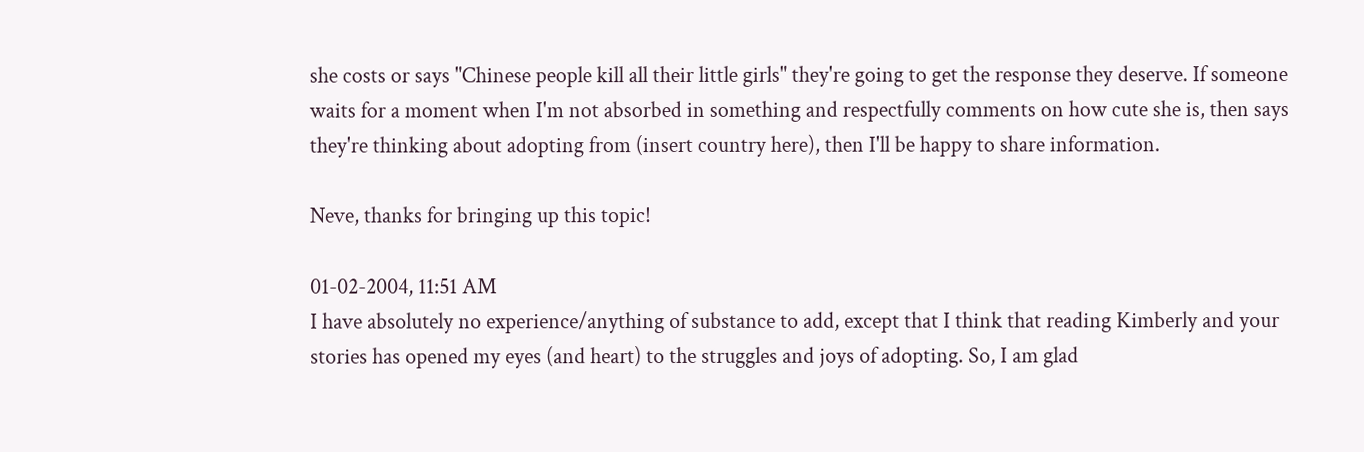she costs or says "Chinese people kill all their little girls" they're going to get the response they deserve. If someone waits for a moment when I'm not absorbed in something and respectfully comments on how cute she is, then says they're thinking about adopting from (insert country here), then I'll be happy to share information.

Neve, thanks for bringing up this topic!

01-02-2004, 11:51 AM
I have absolutely no experience/anything of substance to add, except that I think that reading Kimberly and your stories has opened my eyes (and heart) to the struggles and joys of adopting. So, I am glad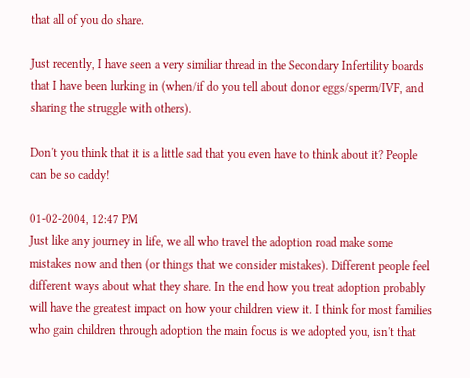that all of you do share.

Just recently, I have seen a very similiar thread in the Secondary Infertility boards that I have been lurking in (when/if do you tell about donor eggs/sperm/IVF, and sharing the struggle with others).

Don't you think that it is a little sad that you even have to think about it? People can be so caddy!

01-02-2004, 12:47 PM
Just like any journey in life, we all who travel the adoption road make some mistakes now and then (or things that we consider mistakes). Different people feel different ways about what they share. In the end how you treat adoption probably will have the greatest impact on how your children view it. I think for most families who gain children through adoption the main focus is we adopted you, isn't that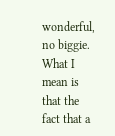wonderful, no biggie. What I mean is that the fact that a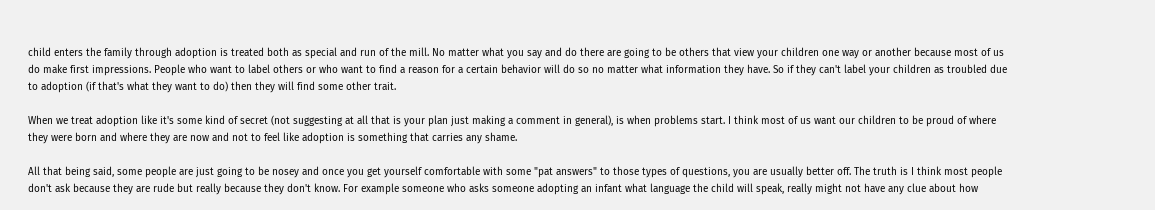child enters the family through adoption is treated both as special and run of the mill. No matter what you say and do there are going to be others that view your children one way or another because most of us do make first impressions. People who want to label others or who want to find a reason for a certain behavior will do so no matter what information they have. So if they can't label your children as troubled due to adoption (if that's what they want to do) then they will find some other trait.

When we treat adoption like it's some kind of secret (not suggesting at all that is your plan just making a comment in general), is when problems start. I think most of us want our children to be proud of where they were born and where they are now and not to feel like adoption is something that carries any shame.

All that being said, some people are just going to be nosey and once you get yourself comfortable with some "pat answers" to those types of questions, you are usually better off. The truth is I think most people don't ask because they are rude but really because they don't know. For example someone who asks someone adopting an infant what language the child will speak, really might not have any clue about how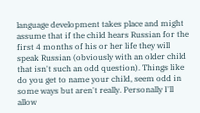language development takes place and might assume that if the child hears Russian for the first 4 months of his or her life they will speak Russian (obviously with an older child that isn't such an odd question). Things like do you get to name your child, seem odd in some ways but aren't really. Personally I'll allow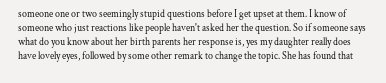someone one or two seemingly stupid questions before I get upset at them. I know of someone who just reactions like people haven't asked her the question. So if someone says what do you know about her birth parents her response is, yes my daughter really does have lovely eyes, followed by some other remark to change the topic. She has found that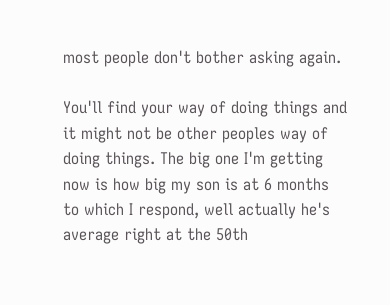most people don't bother asking again.

You'll find your way of doing things and it might not be other peoples way of doing things. The big one I'm getting now is how big my son is at 6 months to which I respond, well actually he's average right at the 50th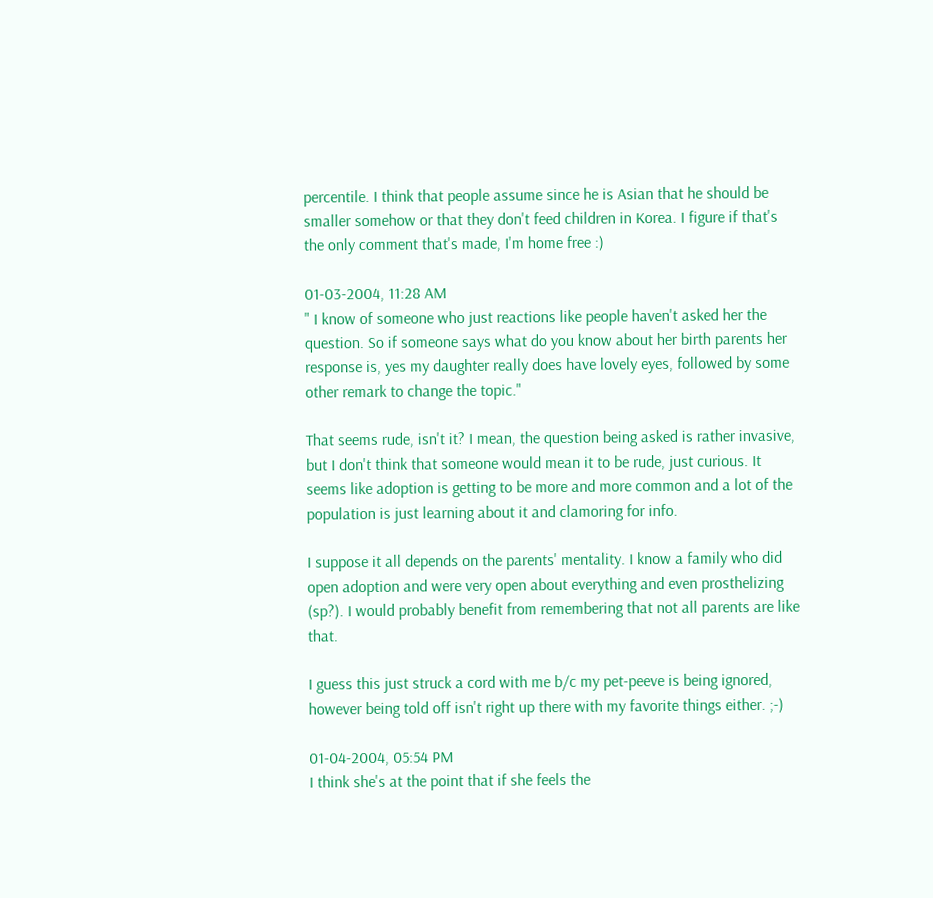percentile. I think that people assume since he is Asian that he should be smaller somehow or that they don't feed children in Korea. I figure if that's the only comment that's made, I'm home free :)

01-03-2004, 11:28 AM
" I know of someone who just reactions like people haven't asked her the question. So if someone says what do you know about her birth parents her response is, yes my daughter really does have lovely eyes, followed by some other remark to change the topic."

That seems rude, isn't it? I mean, the question being asked is rather invasive, but I don't think that someone would mean it to be rude, just curious. It seems like adoption is getting to be more and more common and a lot of the population is just learning about it and clamoring for info.

I suppose it all depends on the parents' mentality. I know a family who did open adoption and were very open about everything and even prosthelizing (sp?). I would probably benefit from remembering that not all parents are like that.

I guess this just struck a cord with me b/c my pet-peeve is being ignored, however being told off isn't right up there with my favorite things either. ;-)

01-04-2004, 05:54 PM
I think she's at the point that if she feels the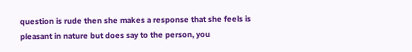question is rude then she makes a response that she feels is pleasant in nature but does say to the person, you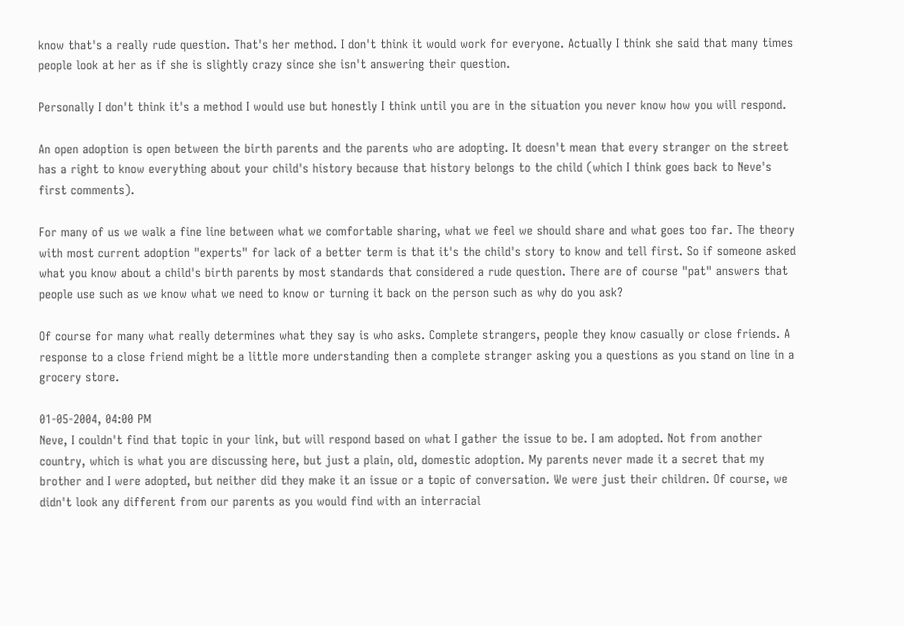know that's a really rude question. That's her method. I don't think it would work for everyone. Actually I think she said that many times people look at her as if she is slightly crazy since she isn't answering their question.

Personally I don't think it's a method I would use but honestly I think until you are in the situation you never know how you will respond.

An open adoption is open between the birth parents and the parents who are adopting. It doesn't mean that every stranger on the street has a right to know everything about your child's history because that history belongs to the child (which I think goes back to Neve's first comments).

For many of us we walk a fine line between what we comfortable sharing, what we feel we should share and what goes too far. The theory with most current adoption "experts" for lack of a better term is that it's the child's story to know and tell first. So if someone asked what you know about a child's birth parents by most standards that considered a rude question. There are of course "pat" answers that people use such as we know what we need to know or turning it back on the person such as why do you ask?

Of course for many what really determines what they say is who asks. Complete strangers, people they know casually or close friends. A response to a close friend might be a little more understanding then a complete stranger asking you a questions as you stand on line in a grocery store.

01-05-2004, 04:00 PM
Neve, I couldn't find that topic in your link, but will respond based on what I gather the issue to be. I am adopted. Not from another country, which is what you are discussing here, but just a plain, old, domestic adoption. My parents never made it a secret that my brother and I were adopted, but neither did they make it an issue or a topic of conversation. We were just their children. Of course, we didn't look any different from our parents as you would find with an interracial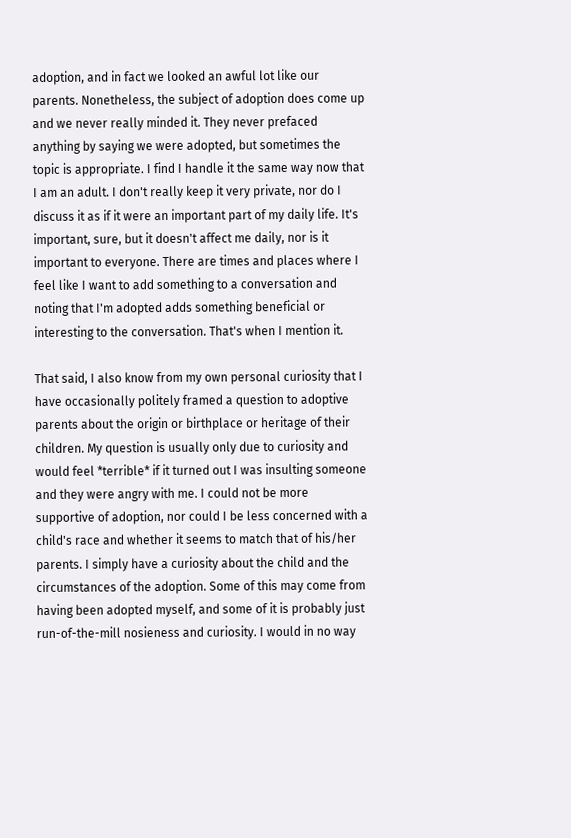adoption, and in fact we looked an awful lot like our parents. Nonetheless, the subject of adoption does come up and we never really minded it. They never prefaced anything by saying we were adopted, but sometimes the topic is appropriate. I find I handle it the same way now that I am an adult. I don't really keep it very private, nor do I discuss it as if it were an important part of my daily life. It's important, sure, but it doesn't affect me daily, nor is it important to everyone. There are times and places where I feel like I want to add something to a conversation and noting that I'm adopted adds something beneficial or interesting to the conversation. That's when I mention it.

That said, I also know from my own personal curiosity that I have occasionally politely framed a question to adoptive parents about the origin or birthplace or heritage of their children. My question is usually only due to curiosity and would feel *terrible* if it turned out I was insulting someone and they were angry with me. I could not be more supportive of adoption, nor could I be less concerned with a child's race and whether it seems to match that of his/her parents. I simply have a curiosity about the child and the circumstances of the adoption. Some of this may come from having been adopted myself, and some of it is probably just run-of-the-mill nosieness and curiosity. I would in no way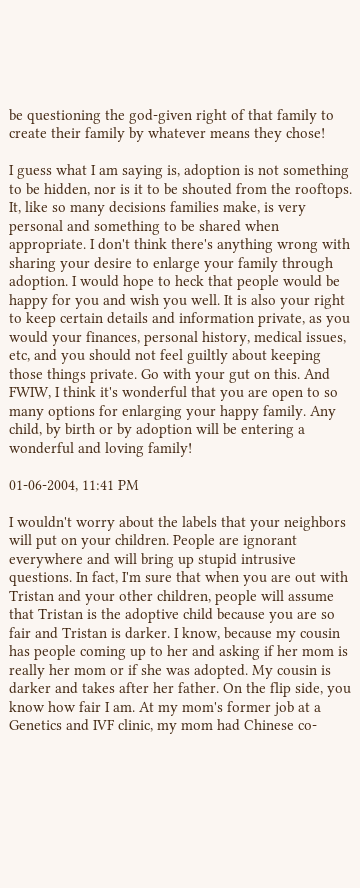be questioning the god-given right of that family to create their family by whatever means they chose!

I guess what I am saying is, adoption is not something to be hidden, nor is it to be shouted from the rooftops. It, like so many decisions families make, is very personal and something to be shared when appropriate. I don't think there's anything wrong with sharing your desire to enlarge your family through adoption. I would hope to heck that people would be happy for you and wish you well. It is also your right to keep certain details and information private, as you would your finances, personal history, medical issues, etc, and you should not feel guiltly about keeping those things private. Go with your gut on this. And FWIW, I think it's wonderful that you are open to so many options for enlarging your happy family. Any child, by birth or by adoption will be entering a wonderful and loving family!

01-06-2004, 11:41 PM

I wouldn't worry about the labels that your neighbors will put on your children. People are ignorant everywhere and will bring up stupid intrusive questions. In fact, I'm sure that when you are out with Tristan and your other children, people will assume that Tristan is the adoptive child because you are so fair and Tristan is darker. I know, because my cousin has people coming up to her and asking if her mom is really her mom or if she was adopted. My cousin is darker and takes after her father. On the flip side, you know how fair I am. At my mom's former job at a Genetics and IVF clinic, my mom had Chinese co-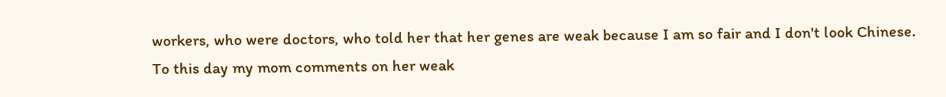workers, who were doctors, who told her that her genes are weak because I am so fair and I don't look Chinese. To this day my mom comments on her weak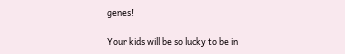genes!

Your kids will be so lucky to be in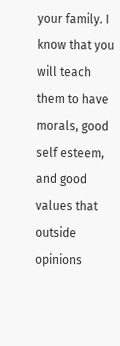your family. I know that you will teach them to have morals, good self esteem, and good values that outside opinions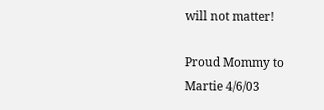will not matter!

Proud Mommy to Martie 4/6/03